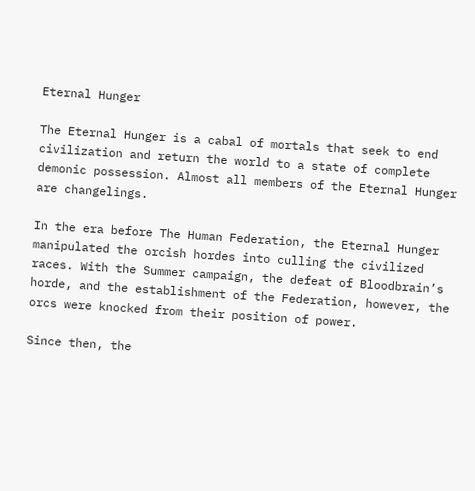Eternal Hunger

The Eternal Hunger is a cabal of mortals that seek to end civilization and return the world to a state of complete demonic possession. Almost all members of the Eternal Hunger are changelings.

In the era before The Human Federation, the Eternal Hunger manipulated the orcish hordes into culling the civilized races. With the Summer campaign, the defeat of Bloodbrain’s horde, and the establishment of the Federation, however, the orcs were knocked from their position of power.

Since then, the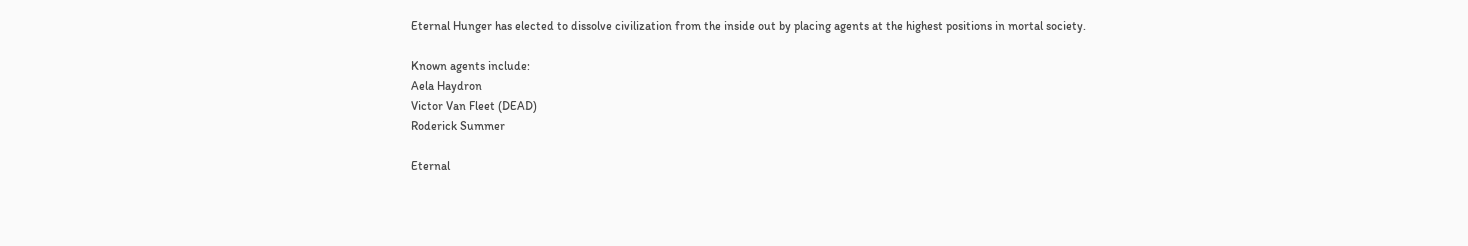Eternal Hunger has elected to dissolve civilization from the inside out by placing agents at the highest positions in mortal society.

Known agents include:
Aela Haydron
Victor Van Fleet (DEAD)
Roderick Summer

Eternal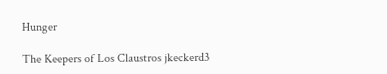Hunger

The Keepers of Los Claustros jkeckerd3